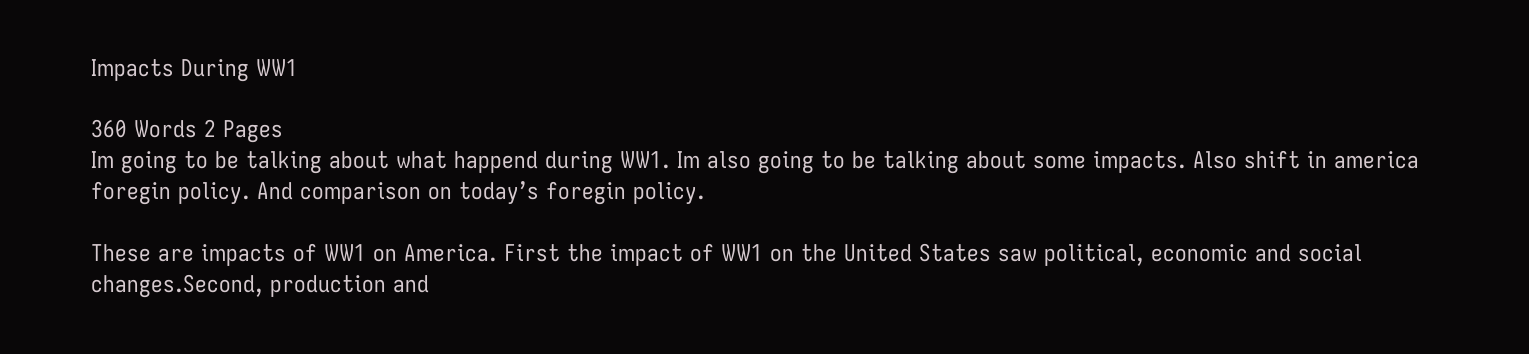Impacts During WW1

360 Words 2 Pages
Im going to be talking about what happend during WW1. Im also going to be talking about some impacts. Also shift in america foregin policy. And comparison on today’s foregin policy.

These are impacts of WW1 on America. First the impact of WW1 on the United States saw political, economic and social changes.Second, production and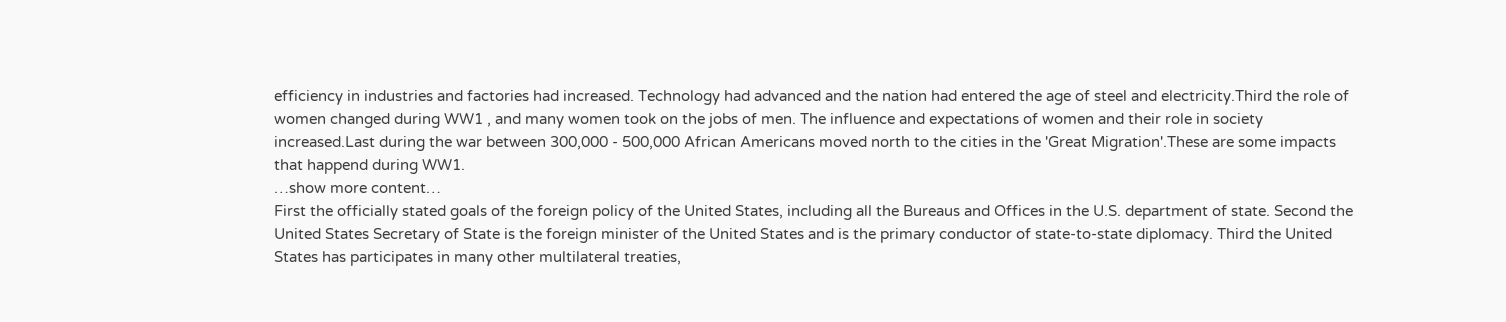efficiency in industries and factories had increased. Technology had advanced and the nation had entered the age of steel and electricity.Third the role of women changed during WW1 , and many women took on the jobs of men. The influence and expectations of women and their role in society increased.Last during the war between 300,000 - 500,000 African Americans moved north to the cities in the 'Great Migration'.These are some impacts that happend during WW1.
…show more content…
First the officially stated goals of the foreign policy of the United States, including all the Bureaus and Offices in the U.S. department of state. Second the United States Secretary of State is the foreign minister of the United States and is the primary conductor of state-to-state diplomacy. Third the United States has participates in many other multilateral treaties,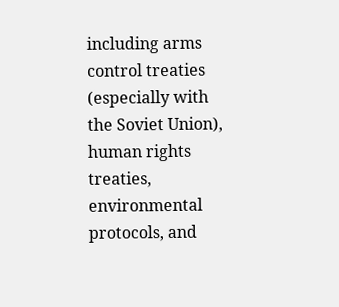including arms control treaties (especially with the Soviet Union), human rights treaties, environmental protocols, and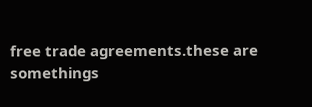free trade agreements.these are somethings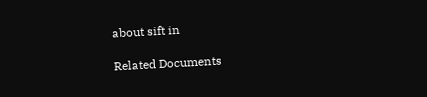about sift in

Related Documents